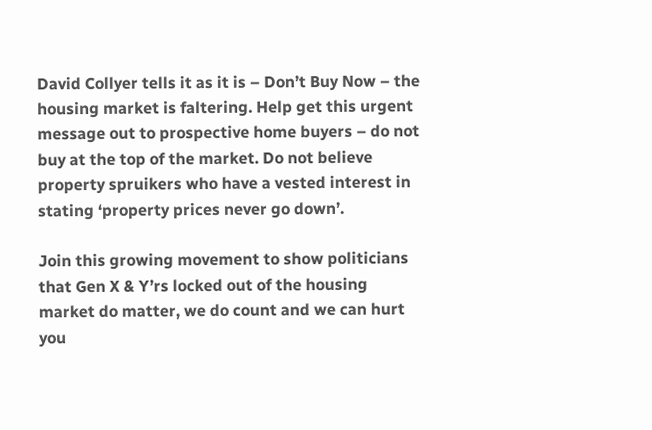David Collyer tells it as it is – Don’t Buy Now – the housing market is faltering. Help get this urgent message out to prospective home buyers – do not buy at the top of the market. Do not believe property spruikers who have a vested interest in stating ‘property prices never go down’.

Join this growing movement to show politicians that Gen X & Y’rs locked out of the housing market do matter, we do count and we can hurt you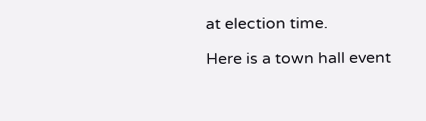at election time.

Here is a town hall event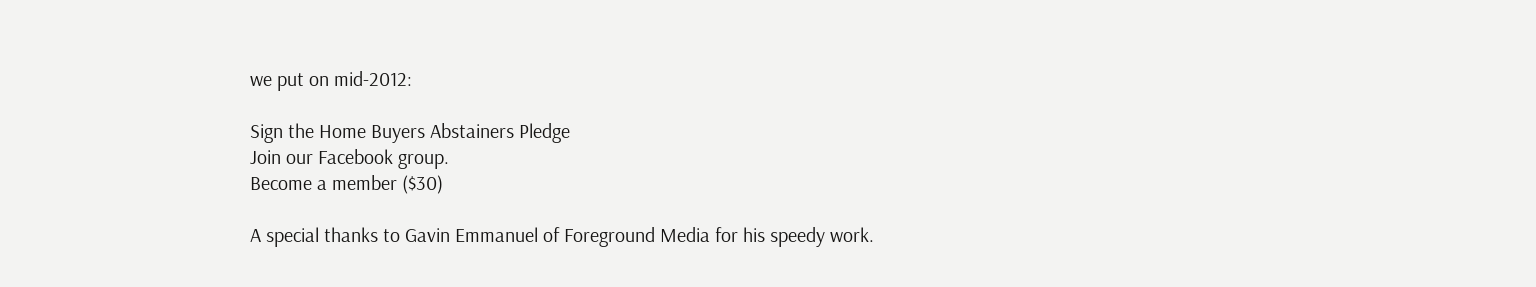we put on mid-2012:

Sign the Home Buyers Abstainers Pledge
Join our Facebook group.
Become a member ($30)

A special thanks to Gavin Emmanuel of Foreground Media for his speedy work.